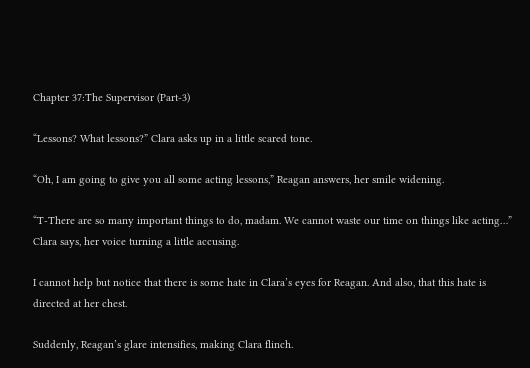Chapter 37:The Supervisor (Part-3)

“Lessons? What lessons?” Clara asks up in a little scared tone.

“Oh, I am going to give you all some acting lessons,” Reagan answers, her smile widening.

“T-There are so many important things to do, madam. We cannot waste our time on things like acting…” Clara says, her voice turning a little accusing.

I cannot help but notice that there is some hate in Clara’s eyes for Reagan. And also, that this hate is directed at her chest.

Suddenly, Reagan’s glare intensifies, making Clara flinch.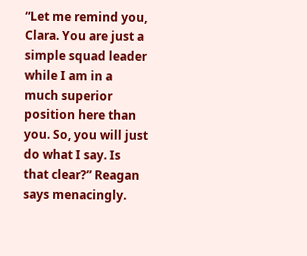“Let me remind you, Clara. You are just a simple squad leader while I am in a much superior position here than you. So, you will just do what I say. Is that clear?” Reagan says menacingly.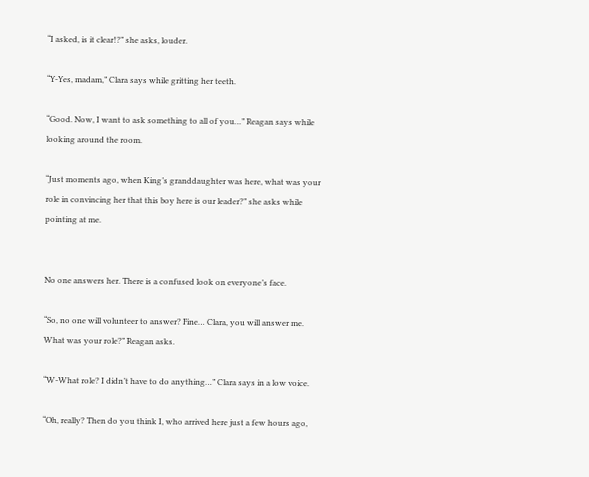“I asked, is it clear!?” she asks, louder.

“Y-Yes, madam,” Clara says while gritting her teeth.

“Good. Now, I want to ask something to all of you…” Reagan says while looking around the room.

“Just moments ago, when King’s granddaughter was here, what was your role in convincing her that this boy here is our leader?” she asks while pointing at me.


No one answers her. There is a confused look on everyone’s face.

“So, no one will volunteer to answer? Fine… Clara, you will answer me. What was your role?” Reagan asks.

“W-What role? I didn’t have to do anything…” Clara says in a low voice.

“Oh, really? Then do you think I, who arrived here just a few hours ago,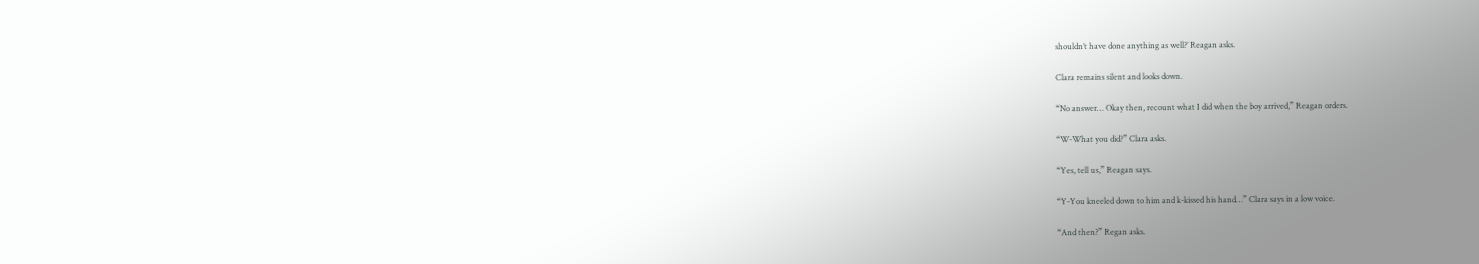shouldn’t have done anything as well?’ Reagan asks.

Clara remains silent and looks down.

“No answer… Okay then, recount what I did when the boy arrived,” Reagan orders.

“W-What you did?” Clara asks.

“Yes, tell us,” Reagan says.

“Y-You kneeled down to him and k-kissed his hand…” Clara says in a low voice.

“And then?” Regan asks.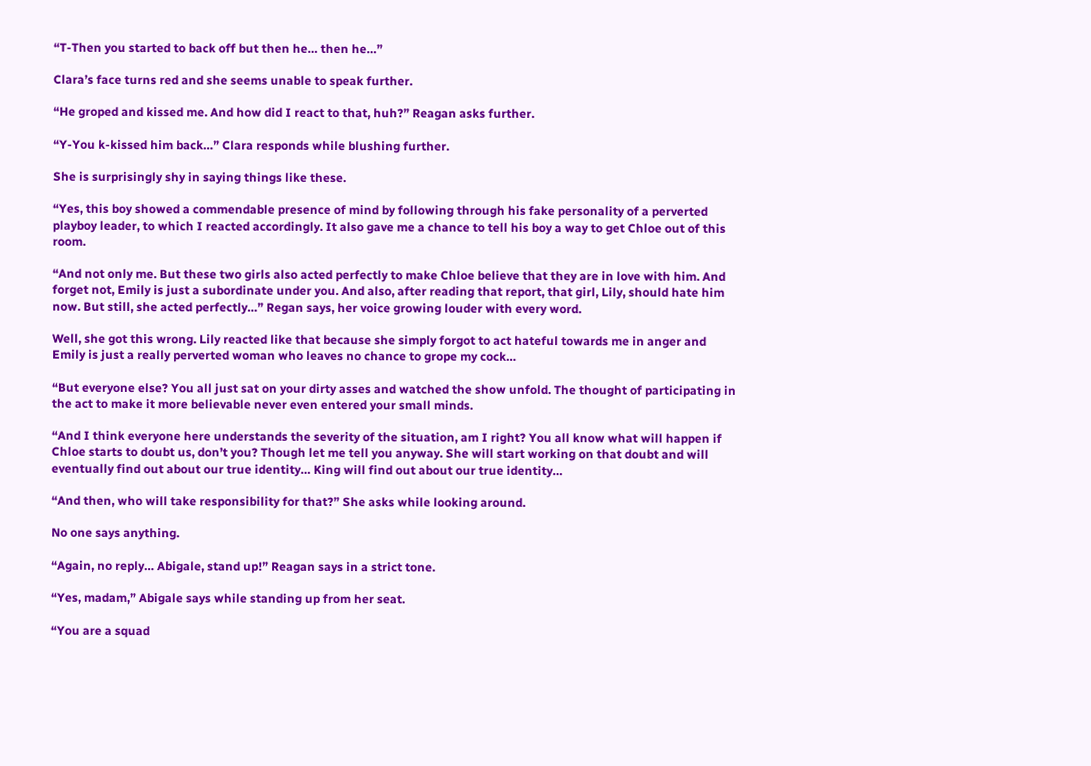“T-Then you started to back off but then he… then he…”

Clara’s face turns red and she seems unable to speak further.

“He groped and kissed me. And how did I react to that, huh?” Reagan asks further.

“Y-You k-kissed him back…” Clara responds while blushing further.

She is surprisingly shy in saying things like these.

“Yes, this boy showed a commendable presence of mind by following through his fake personality of a perverted playboy leader, to which I reacted accordingly. It also gave me a chance to tell his boy a way to get Chloe out of this room.

“And not only me. But these two girls also acted perfectly to make Chloe believe that they are in love with him. And forget not, Emily is just a subordinate under you. And also, after reading that report, that girl, Lily, should hate him now. But still, she acted perfectly…” Regan says, her voice growing louder with every word.

Well, she got this wrong. Lily reacted like that because she simply forgot to act hateful towards me in anger and Emily is just a really perverted woman who leaves no chance to grope my cock…

“But everyone else? You all just sat on your dirty asses and watched the show unfold. The thought of participating in the act to make it more believable never even entered your small minds.

“And I think everyone here understands the severity of the situation, am I right? You all know what will happen if Chloe starts to doubt us, don’t you? Though let me tell you anyway. She will start working on that doubt and will eventually find out about our true identity… King will find out about our true identity…

“And then, who will take responsibility for that?” She asks while looking around.

No one says anything.

“Again, no reply… Abigale, stand up!” Reagan says in a strict tone.

“Yes, madam,” Abigale says while standing up from her seat.

“You are a squad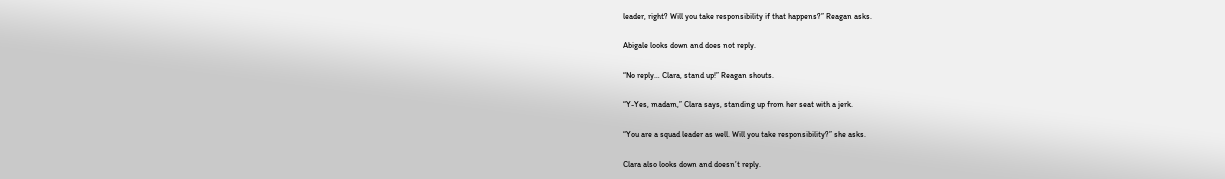leader, right? Will you take responsibility if that happens?” Reagan asks.

Abigale looks down and does not reply.

“No reply… Clara, stand up!” Reagan shouts.

“Y-Yes, madam,” Clara says, standing up from her seat with a jerk.

“You are a squad leader as well. Will you take responsibility?” she asks.

Clara also looks down and doesn’t reply.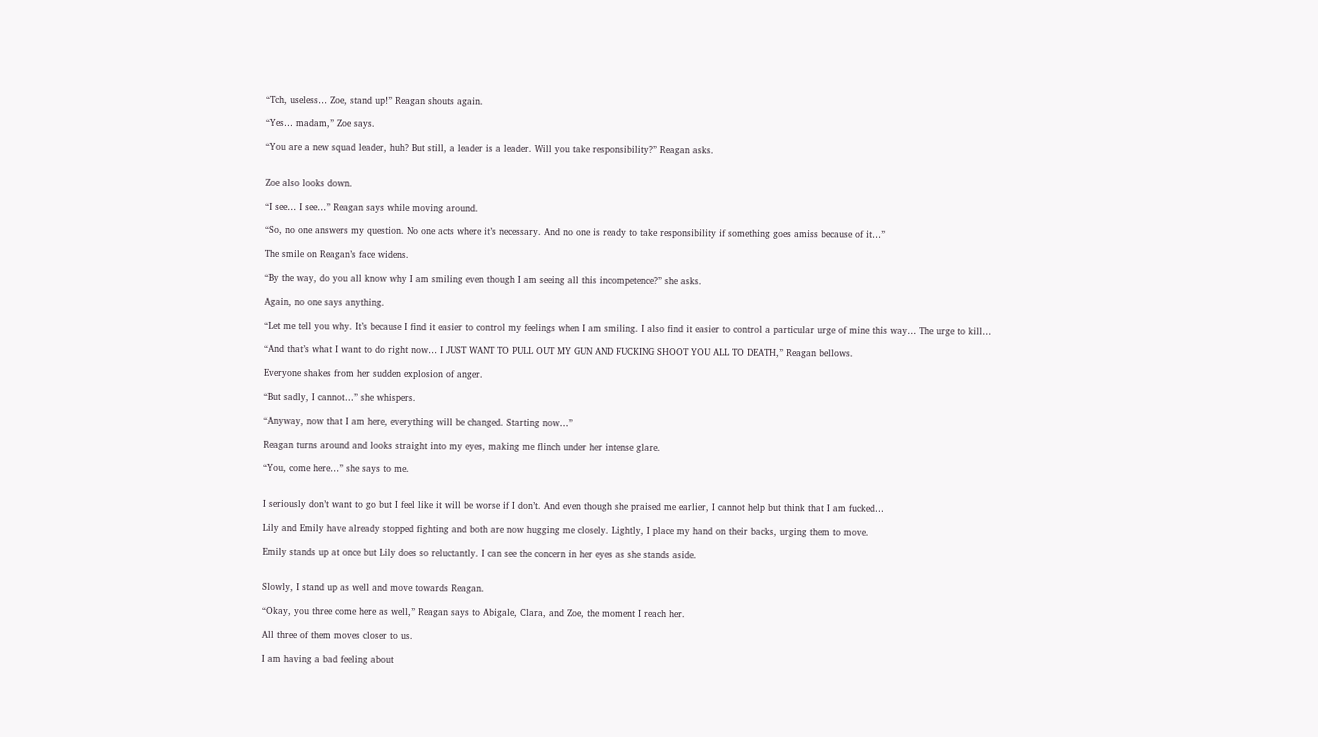“Tch, useless… Zoe, stand up!” Reagan shouts again.

“Yes… madam,” Zoe says.

“You are a new squad leader, huh? But still, a leader is a leader. Will you take responsibility?” Reagan asks.


Zoe also looks down.

“I see… I see…” Reagan says while moving around.

“So, no one answers my question. No one acts where it’s necessary. And no one is ready to take responsibility if something goes amiss because of it…”

The smile on Reagan’s face widens.

“By the way, do you all know why I am smiling even though I am seeing all this incompetence?” she asks.

Again, no one says anything.

“Let me tell you why. It’s because I find it easier to control my feelings when I am smiling. I also find it easier to control a particular urge of mine this way… The urge to kill…

“And that’s what I want to do right now… I JUST WANT TO PULL OUT MY GUN AND FUCKING SHOOT YOU ALL TO DEATH,” Reagan bellows.

Everyone shakes from her sudden explosion of anger.

“But sadly, I cannot…” she whispers.

“Anyway, now that I am here, everything will be changed. Starting now…”

Reagan turns around and looks straight into my eyes, making me flinch under her intense glare.

“You, come here…” she says to me.


I seriously don’t want to go but I feel like it will be worse if I don’t. And even though she praised me earlier, I cannot help but think that I am fucked…

Lily and Emily have already stopped fighting and both are now hugging me closely. Lightly, I place my hand on their backs, urging them to move.

Emily stands up at once but Lily does so reluctantly. I can see the concern in her eyes as she stands aside.


Slowly, I stand up as well and move towards Reagan.

“Okay, you three come here as well,” Reagan says to Abigale, Clara, and Zoe, the moment I reach her.

All three of them moves closer to us.

I am having a bad feeling about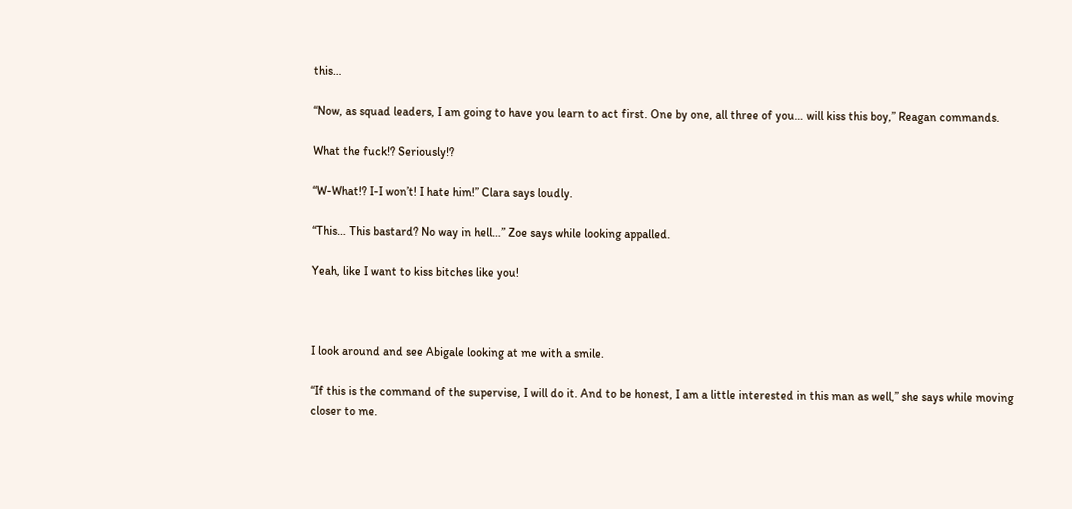this…

“Now, as squad leaders, I am going to have you learn to act first. One by one, all three of you… will kiss this boy,” Reagan commands.

What the fuck!? Seriously!?

“W-What!? I-I won’t! I hate him!” Clara says loudly.

“This… This bastard? No way in hell…” Zoe says while looking appalled.

Yeah, like I want to kiss bitches like you!



I look around and see Abigale looking at me with a smile.

“If this is the command of the supervise, I will do it. And to be honest, I am a little interested in this man as well,” she says while moving closer to me.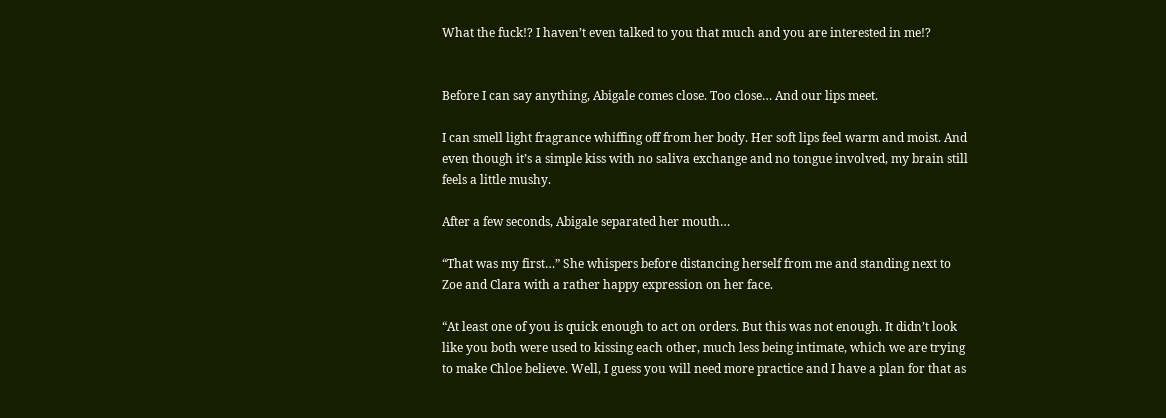What the fuck!? I haven’t even talked to you that much and you are interested in me!?


Before I can say anything, Abigale comes close. Too close… And our lips meet.

I can smell light fragrance whiffing off from her body. Her soft lips feel warm and moist. And even though it’s a simple kiss with no saliva exchange and no tongue involved, my brain still feels a little mushy.

After a few seconds, Abigale separated her mouth…

“That was my first…” She whispers before distancing herself from me and standing next to Zoe and Clara with a rather happy expression on her face.

“At least one of you is quick enough to act on orders. But this was not enough. It didn’t look like you both were used to kissing each other, much less being intimate, which we are trying to make Chloe believe. Well, I guess you will need more practice and I have a plan for that as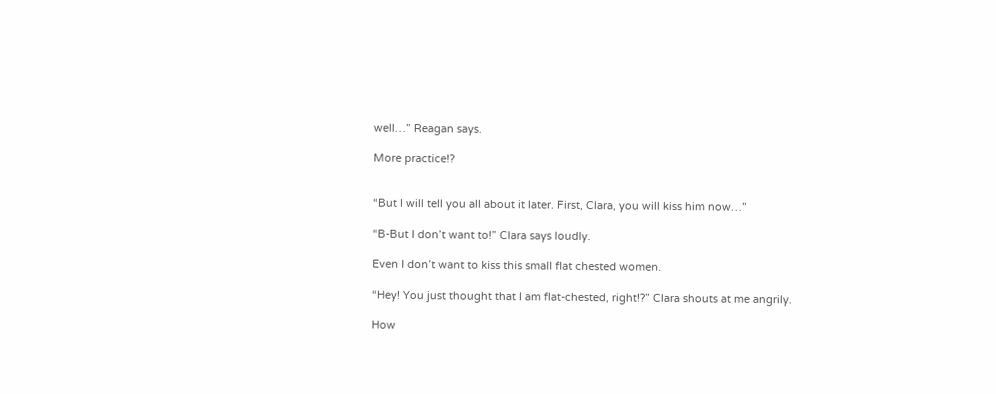well…” Reagan says.

More practice!?


“But I will tell you all about it later. First, Clara, you will kiss him now…”

“B-But I don’t want to!” Clara says loudly.

Even I don’t want to kiss this small flat chested women.

“Hey! You just thought that I am flat-chested, right!?” Clara shouts at me angrily.

How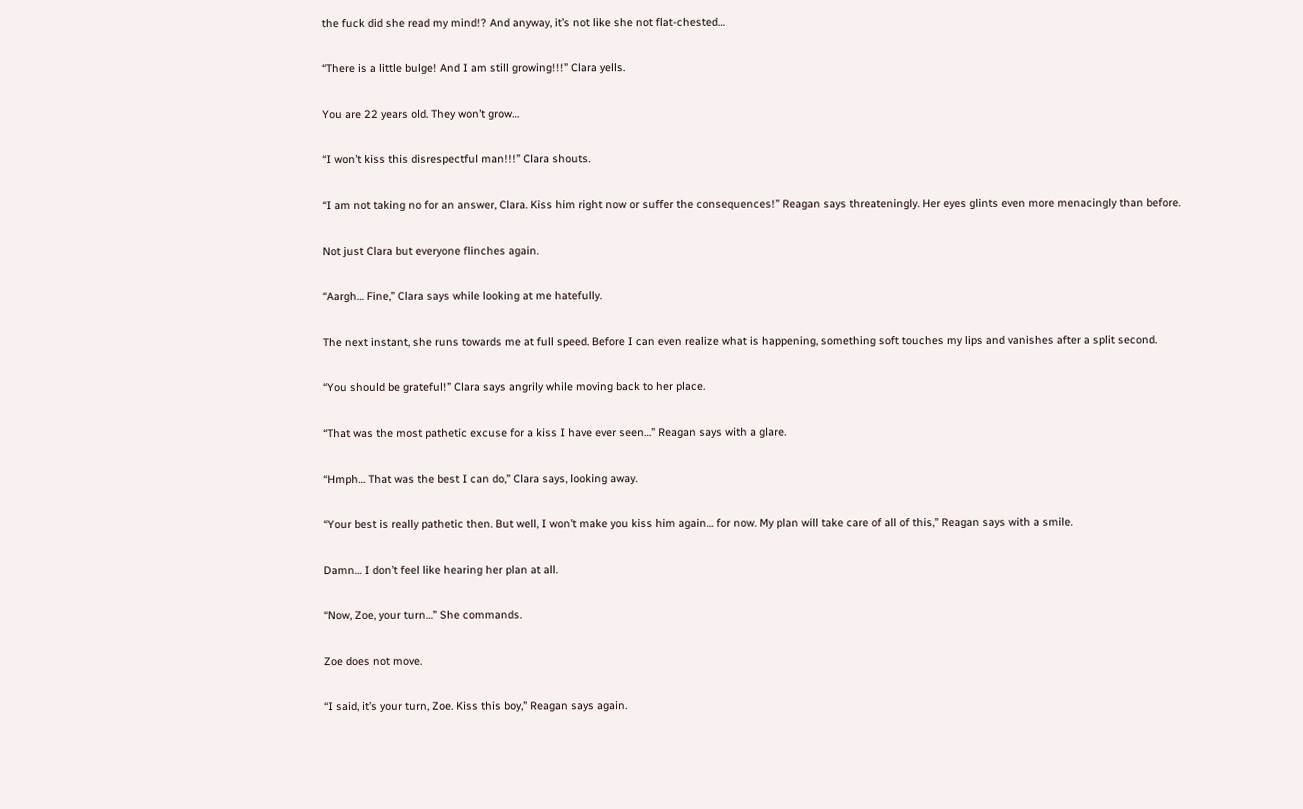the fuck did she read my mind!? And anyway, it’s not like she not flat-chested…

“There is a little bulge! And I am still growing!!!” Clara yells.

You are 22 years old. They won’t grow…

“I won’t kiss this disrespectful man!!!” Clara shouts.

“I am not taking no for an answer, Clara. Kiss him right now or suffer the consequences!” Reagan says threateningly. Her eyes glints even more menacingly than before.

Not just Clara but everyone flinches again.

“Aargh… Fine,” Clara says while looking at me hatefully.

The next instant, she runs towards me at full speed. Before I can even realize what is happening, something soft touches my lips and vanishes after a split second.

“You should be grateful!” Clara says angrily while moving back to her place.

“That was the most pathetic excuse for a kiss I have ever seen…” Reagan says with a glare.

“Hmph… That was the best I can do,” Clara says, looking away.

“Your best is really pathetic then. But well, I won’t make you kiss him again… for now. My plan will take care of all of this,” Reagan says with a smile.

Damn… I don’t feel like hearing her plan at all.

“Now, Zoe, your turn…” She commands.

Zoe does not move.

“I said, it’s your turn, Zoe. Kiss this boy,” Reagan says again.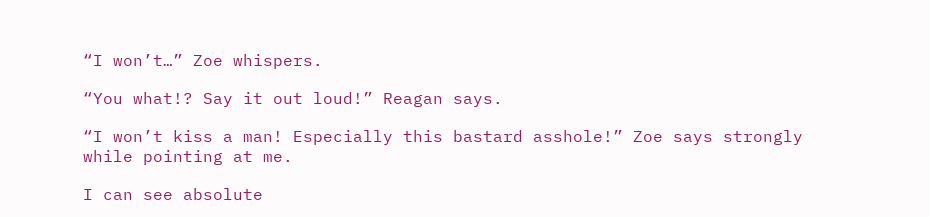“I won’t…” Zoe whispers.

“You what!? Say it out loud!” Reagan says.

“I won’t kiss a man! Especially this bastard asshole!” Zoe says strongly while pointing at me.

I can see absolute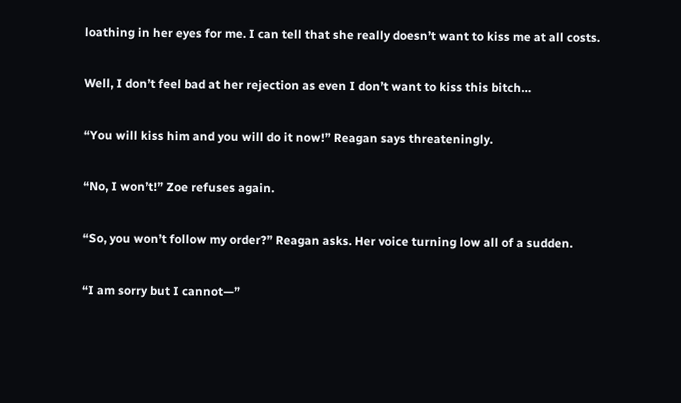loathing in her eyes for me. I can tell that she really doesn’t want to kiss me at all costs.

Well, I don’t feel bad at her rejection as even I don’t want to kiss this bitch…

“You will kiss him and you will do it now!” Reagan says threateningly.

“No, I won’t!” Zoe refuses again.

“So, you won’t follow my order?” Reagan asks. Her voice turning low all of a sudden.

“I am sorry but I cannot—”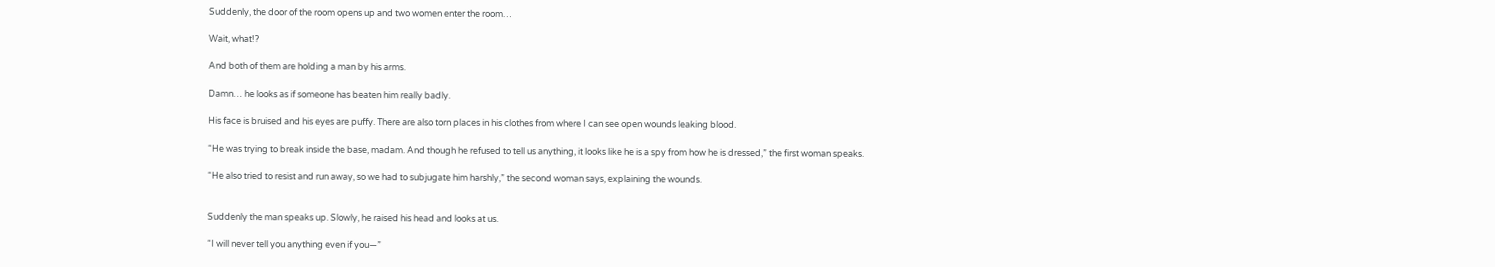Suddenly, the door of the room opens up and two women enter the room…

Wait, what!?

And both of them are holding a man by his arms.

Damn… he looks as if someone has beaten him really badly.

His face is bruised and his eyes are puffy. There are also torn places in his clothes from where I can see open wounds leaking blood.

“He was trying to break inside the base, madam. And though he refused to tell us anything, it looks like he is a spy from how he is dressed,” the first woman speaks.

“He also tried to resist and run away, so we had to subjugate him harshly,” the second woman says, explaining the wounds.


Suddenly the man speaks up. Slowly, he raised his head and looks at us.

“I will never tell you anything even if you—”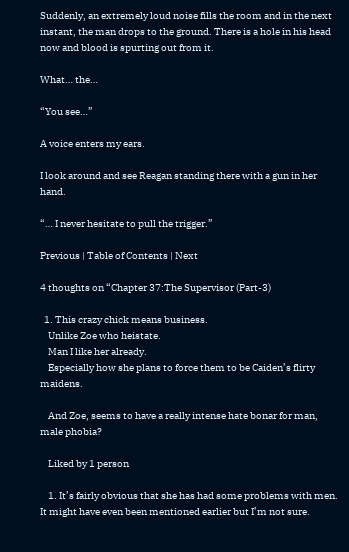Suddenly, an extremely loud noise fills the room and in the next instant, the man drops to the ground. There is a hole in his head now and blood is spurting out from it.

What… the…

“You see…”

A voice enters my ears.

I look around and see Reagan standing there with a gun in her hand.

“… I never hesitate to pull the trigger.”

Previous | Table of Contents | Next

4 thoughts on “Chapter 37:The Supervisor (Part-3)

  1. This crazy chick means business.
    Unlike Zoe who heistate.
    Man I like her already.
    Especially how she plans to force them to be Caiden’s flirty maidens.

    And Zoe, seems to have a really intense hate bonar for man, male phobia?

    Liked by 1 person

    1. It’s fairly obvious that she has had some problems with men. It might have even been mentioned earlier but I’m not sure.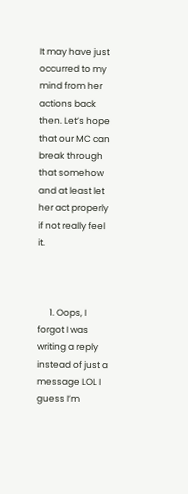It may have just occurred to my mind from her actions back then. Let’s hope that our MC can break through that somehow and at least let her act properly if not really feel it.



      1. Oops, I forgot I was writing a reply instead of just a message LOL I guess I’m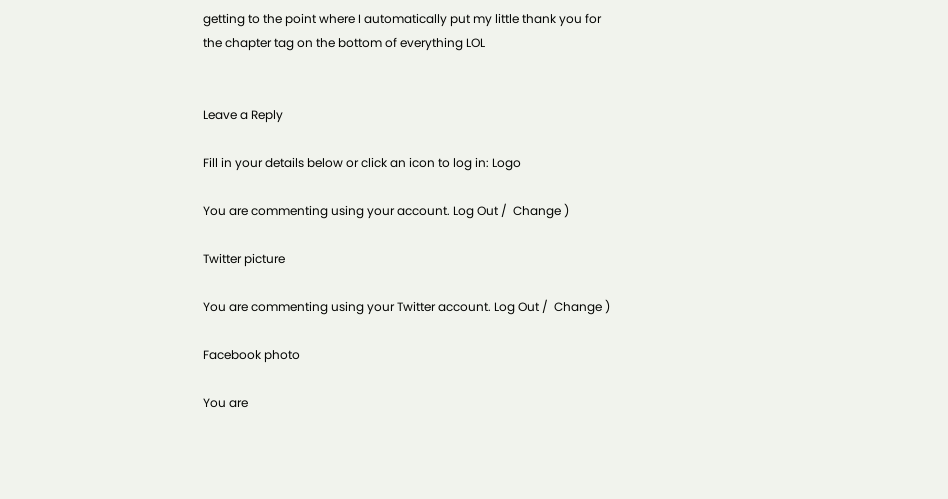getting to the point where I automatically put my little thank you for the chapter tag on the bottom of everything LOL


Leave a Reply

Fill in your details below or click an icon to log in: Logo

You are commenting using your account. Log Out /  Change )

Twitter picture

You are commenting using your Twitter account. Log Out /  Change )

Facebook photo

You are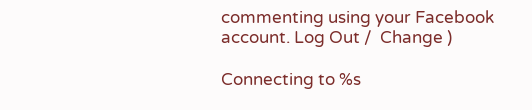commenting using your Facebook account. Log Out /  Change )

Connecting to %s